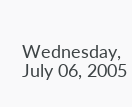Wednesday, July 06, 2005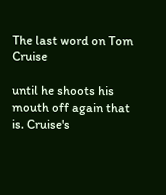The last word on Tom Cruise

until he shoots his mouth off again that is. Cruise's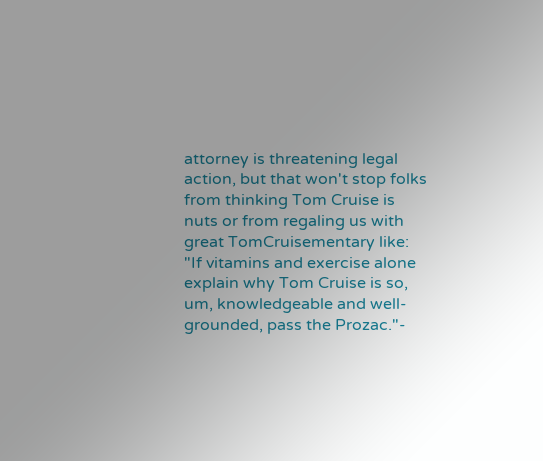attorney is threatening legal action, but that won't stop folks from thinking Tom Cruise is nuts or from regaling us with great TomCruisementary like:
"If vitamins and exercise alone explain why Tom Cruise is so, um, knowledgeable and well-grounded, pass the Prozac."-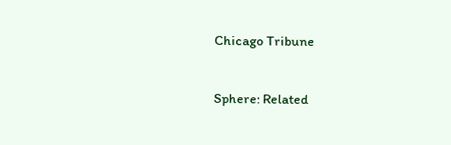Chicago Tribune


Sphere: Related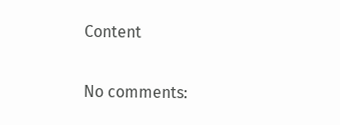Content

No comments: